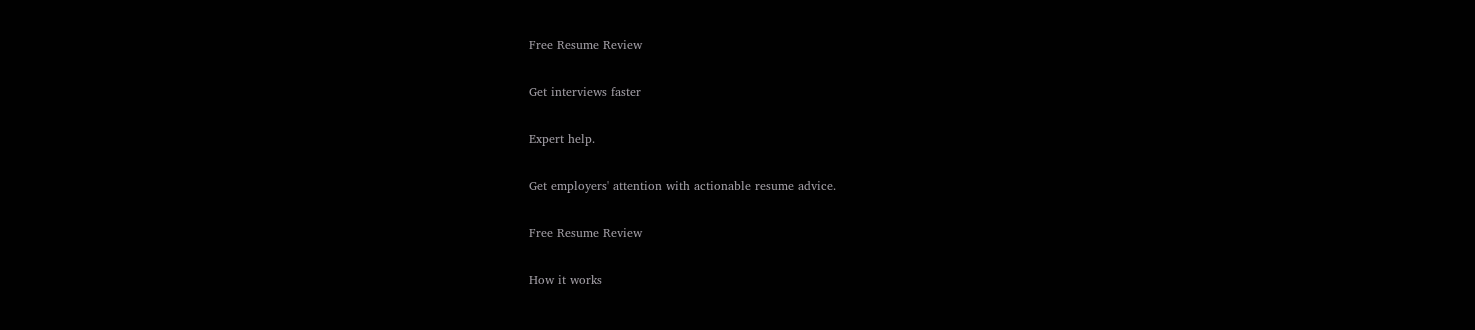Free Resume Review

Get interviews faster

Expert help.

Get employers' attention with actionable resume advice.

Free Resume Review

How it works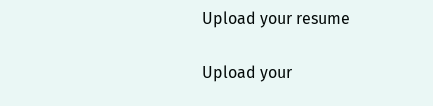Upload your resume

Upload your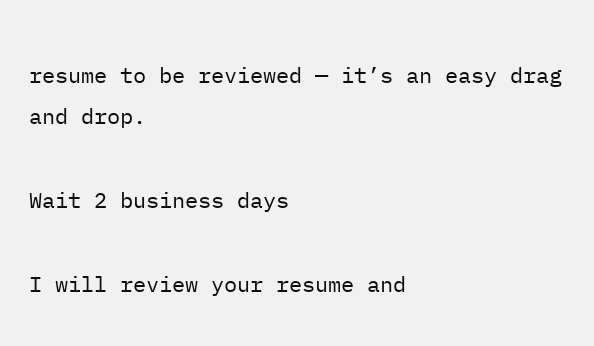resume to be reviewed — it’s an easy drag and drop.

Wait 2 business days

I will review your resume and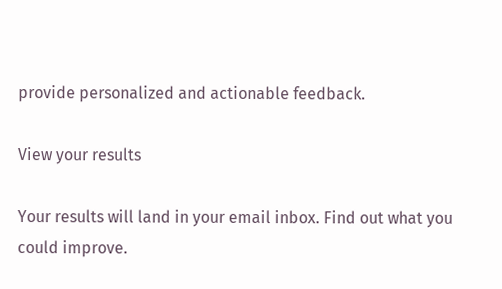provide personalized and actionable feedback.

View your results

Your results will land in your email inbox. Find out what you could improve.